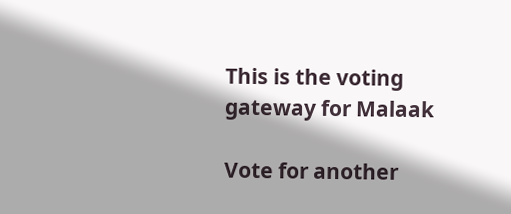This is the voting gateway for Malaak

Vote for another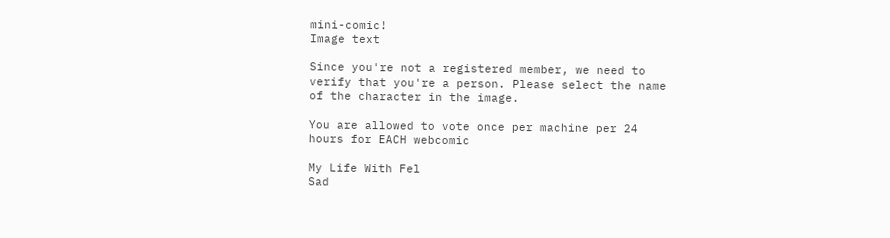mini-comic!
Image text

Since you're not a registered member, we need to verify that you're a person. Please select the name of the character in the image.

You are allowed to vote once per machine per 24 hours for EACH webcomic

My Life With Fel
Sad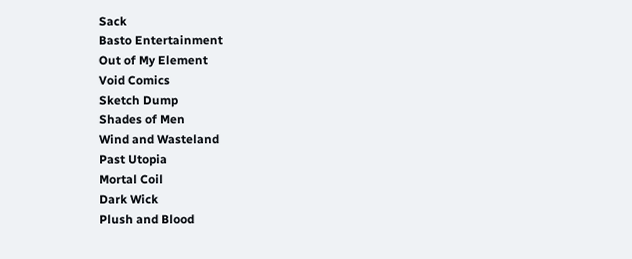Sack
Basto Entertainment
Out of My Element
Void Comics
Sketch Dump
Shades of Men
Wind and Wasteland
Past Utopia
Mortal Coil
Dark Wick
Plush and Blood